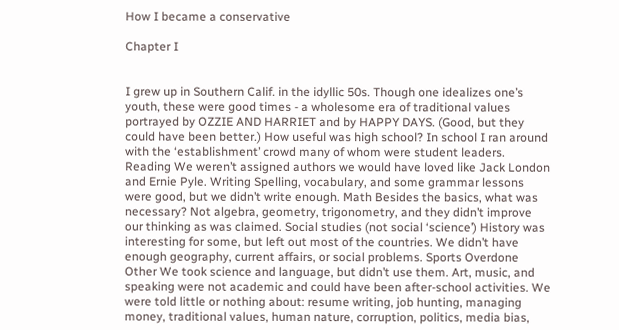How I became a conservative

Chapter I


I grew up in Southern Calif. in the idyllic 50s. Though one idealizes one’s youth, these were good times - a wholesome era of traditional values portrayed by OZZIE AND HARRIET and by HAPPY DAYS. (Good, but they could have been better.) How useful was high school? In school I ran around with the ‘establishment’ crowd many of whom were student leaders. Reading We weren’t assigned authors we would have loved like Jack London and Ernie Pyle. Writing Spelling, vocabulary, and some grammar lessons were good, but we didn’t write enough. Math Besides the basics, what was necessary? Not algebra, geometry, trigonometry, and they didn’t improve our thinking as was claimed. Social studies (not social ‘science’) History was interesting for some, but left out most of the countries. We didn’t have enough geography, current affairs, or social problems. Sports Overdone Other We took science and language, but didn’t use them. Art, music, and speaking were not academic and could have been after-school activities. We were told little or nothing about: resume writing, job hunting, managing money, traditional values, human nature, corruption, politics, media bias,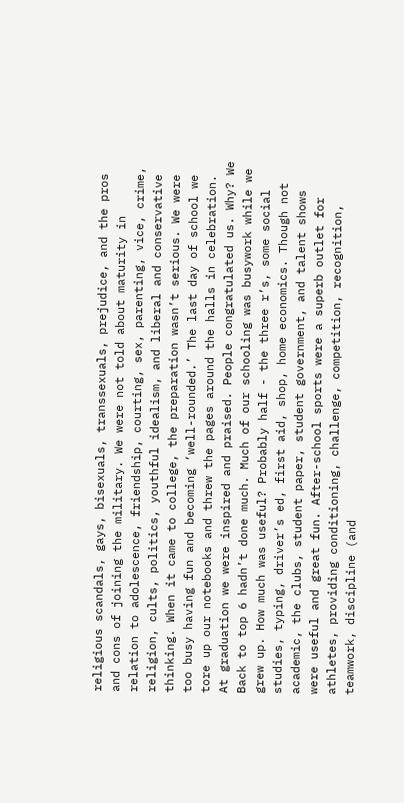religious scandals, gays, bisexuals, transsexuals, prejudice, and the pros and cons of joining the military. We were not told about maturity in relation to adolescence, friendship, courting, sex, parenting, vice, crime, religion, cults, politics, youthful idealism, and liberal and conservative thinking. When it came to college, the preparation wasn’t serious. We were too busy having fun and becoming ‘well-rounded.’ The last day of school we tore up our notebooks and threw the pages around the halls in celebration. At graduation we were inspired and praised. People congratulated us. Why? We Back to top 6 hadn’t done much. Much of our schooling was busywork while we grew up. How much was useful? Probably half - the three r’s, some social studies, typing, driver’s ed, first aid, shop, home economics. Though not academic, the clubs, student paper, student government, and talent shows were useful and great fun. After-school sports were a superb outlet for athletes, providing conditioning, challenge, competition, recognition, teamwork, discipline (and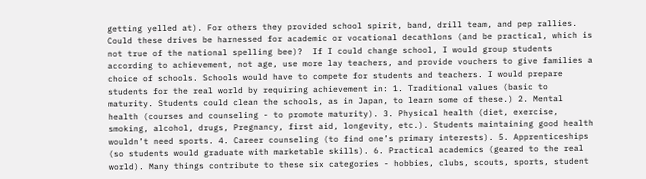getting yelled at). For others they provided school spirit, band, drill team, and pep rallies. Could these drives be harnessed for academic or vocational decathlons (and be practical, which is not true of the national spelling bee)?  If I could change school, I would group students according to achievement, not age, use more lay teachers, and provide vouchers to give families a choice of schools. Schools would have to compete for students and teachers. I would prepare students for the real world by requiring achievement in: 1. Traditional values (basic to maturity. Students could clean the schools, as in Japan, to learn some of these.) 2. Mental health (courses and counseling - to promote maturity). 3. Physical health (diet, exercise, smoking, alcohol, drugs, Pregnancy, first aid, longevity, etc.). Students maintaining good health wouldn’t need sports. 4. Career counseling (to find one’s primary interests). 5. Apprenticeships (so students would graduate with marketable skills). 6. Practical academics (geared to the real world). Many things contribute to these six categories - hobbies, clubs, scouts, sports, student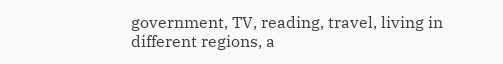government, TV, reading, travel, living in different regions, a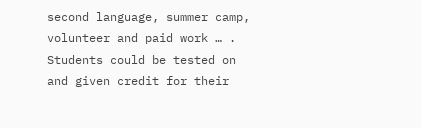second language, summer camp, volunteer and paid work … . Students could be tested on and given credit for their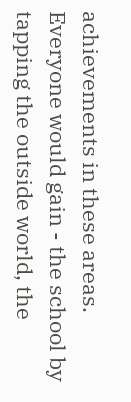achievements in these areas. Everyone would gain - the school by tapping the outside world, the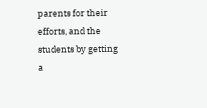parents for their efforts, and the students by getting a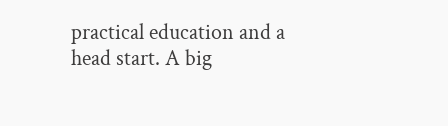practical education and a head start. A big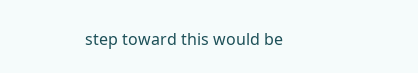step toward this would be